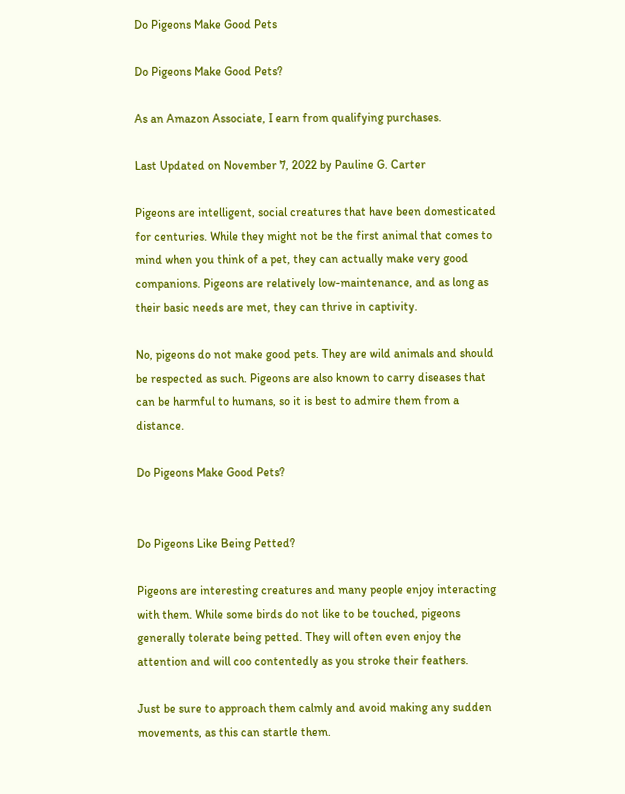Do Pigeons Make Good Pets

Do Pigeons Make Good Pets?

As an Amazon Associate, I earn from qualifying purchases.

Last Updated on November 7, 2022 by Pauline G. Carter

Pigeons are intelligent, social creatures that have been domesticated for centuries. While they might not be the first animal that comes to mind when you think of a pet, they can actually make very good companions. Pigeons are relatively low-maintenance, and as long as their basic needs are met, they can thrive in captivity.

No, pigeons do not make good pets. They are wild animals and should be respected as such. Pigeons are also known to carry diseases that can be harmful to humans, so it is best to admire them from a distance.

Do Pigeons Make Good Pets?


Do Pigeons Like Being Petted?

Pigeons are interesting creatures and many people enjoy interacting with them. While some birds do not like to be touched, pigeons generally tolerate being petted. They will often even enjoy the attention and will coo contentedly as you stroke their feathers.

Just be sure to approach them calmly and avoid making any sudden movements, as this can startle them.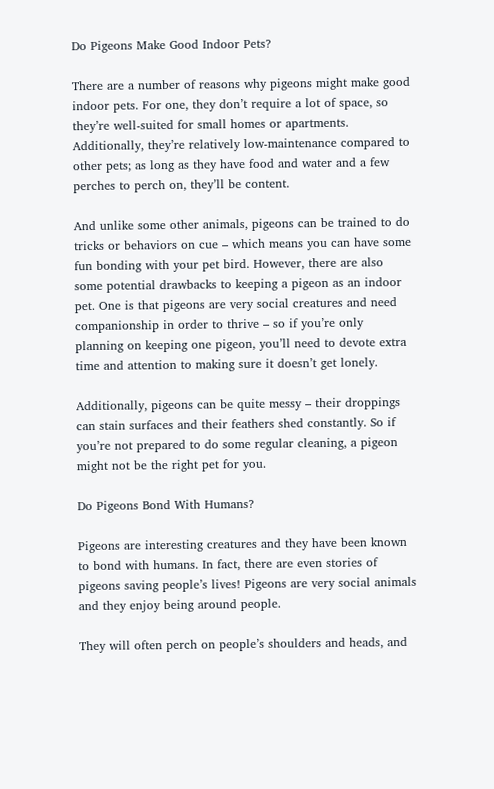Do Pigeons Make Good Indoor Pets?

There are a number of reasons why pigeons might make good indoor pets. For one, they don’t require a lot of space, so they’re well-suited for small homes or apartments. Additionally, they’re relatively low-maintenance compared to other pets; as long as they have food and water and a few perches to perch on, they’ll be content.

And unlike some other animals, pigeons can be trained to do tricks or behaviors on cue – which means you can have some fun bonding with your pet bird. However, there are also some potential drawbacks to keeping a pigeon as an indoor pet. One is that pigeons are very social creatures and need companionship in order to thrive – so if you’re only planning on keeping one pigeon, you’ll need to devote extra time and attention to making sure it doesn’t get lonely.

Additionally, pigeons can be quite messy – their droppings can stain surfaces and their feathers shed constantly. So if you’re not prepared to do some regular cleaning, a pigeon might not be the right pet for you.

Do Pigeons Bond With Humans?

Pigeons are interesting creatures and they have been known to bond with humans. In fact, there are even stories of pigeons saving people’s lives! Pigeons are very social animals and they enjoy being around people.

They will often perch on people’s shoulders and heads, and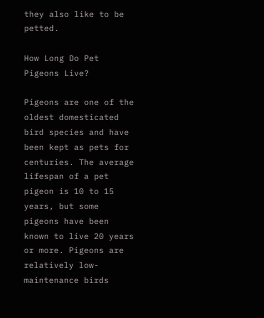they also like to be petted.

How Long Do Pet Pigeons Live?

Pigeons are one of the oldest domesticated bird species and have been kept as pets for centuries. The average lifespan of a pet pigeon is 10 to 15 years, but some pigeons have been known to live 20 years or more. Pigeons are relatively low-maintenance birds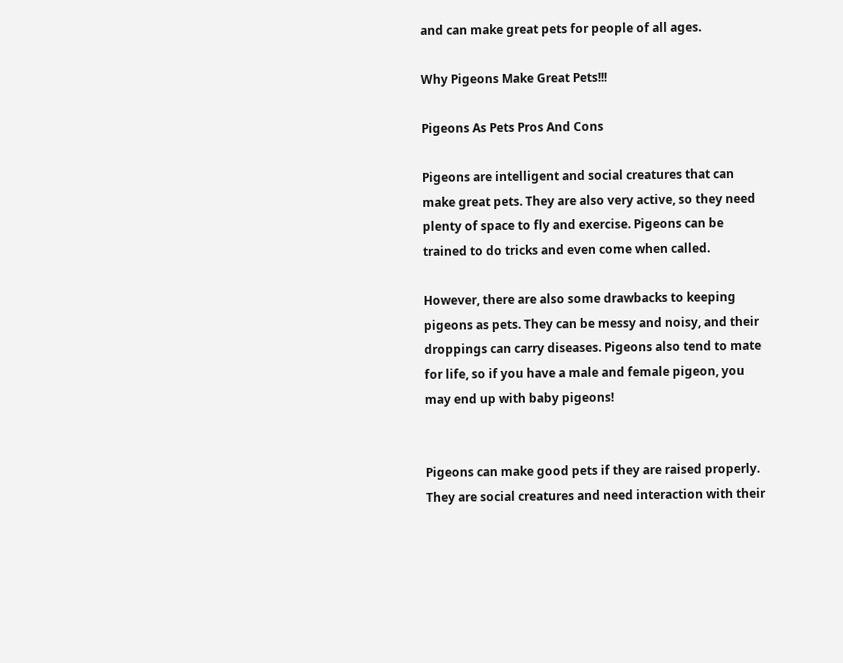and can make great pets for people of all ages.

Why Pigeons Make Great Pets!!!

Pigeons As Pets Pros And Cons

Pigeons are intelligent and social creatures that can make great pets. They are also very active, so they need plenty of space to fly and exercise. Pigeons can be trained to do tricks and even come when called.

However, there are also some drawbacks to keeping pigeons as pets. They can be messy and noisy, and their droppings can carry diseases. Pigeons also tend to mate for life, so if you have a male and female pigeon, you may end up with baby pigeons!


Pigeons can make good pets if they are raised properly. They are social creatures and need interaction with their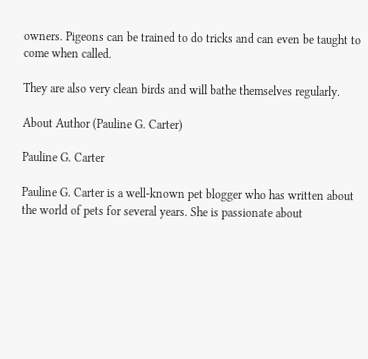owners. Pigeons can be trained to do tricks and can even be taught to come when called.

They are also very clean birds and will bathe themselves regularly.

About Author (Pauline G. Carter)

Pauline G. Carter

Pauline G. Carter is a well-known pet blogger who has written about the world of pets for several years. She is passionate about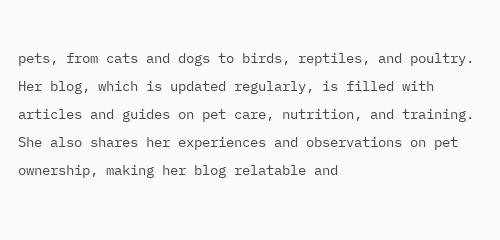pets, from cats and dogs to birds, reptiles, and poultry. Her blog, which is updated regularly, is filled with articles and guides on pet care, nutrition, and training. She also shares her experiences and observations on pet ownership, making her blog relatable and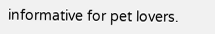informative for pet lovers.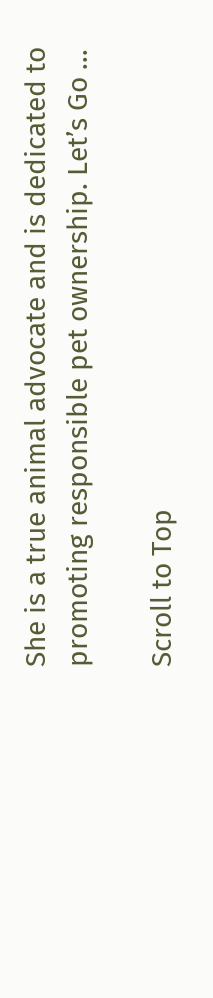She is a true animal advocate and is dedicated to promoting responsible pet ownership. Let’s Go …

Scroll to Top